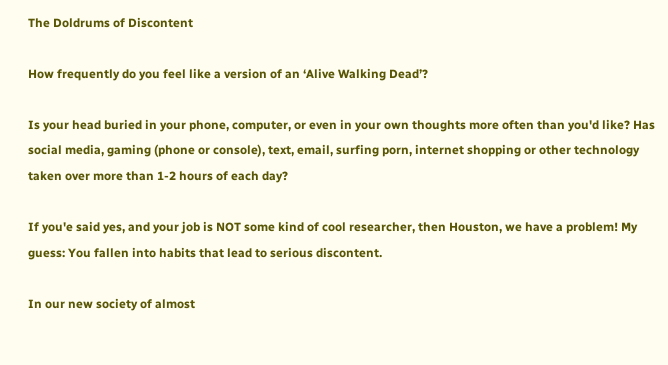The Doldrums of Discontent

How frequently do you feel like a version of an ‘Alive Walking Dead’?

Is your head buried in your phone, computer, or even in your own thoughts more often than you'd like? Has social media, gaming (phone or console), text, email, surfing porn, internet shopping or other technology taken over more than 1-2 hours of each day?

If you'e said yes, and your job is NOT some kind of cool researcher, then Houston, we have a problem! My guess: You fallen into habits that lead to serious discontent.

In our new society of almost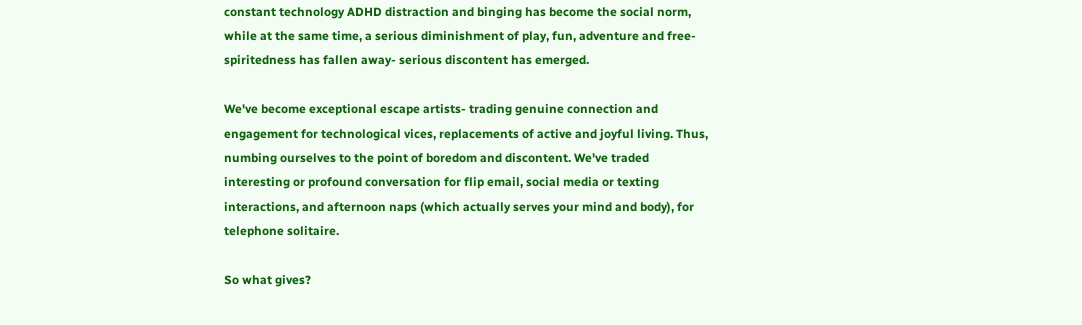constant technology ADHD distraction and binging has become the social norm, while at the same time, a serious diminishment of play, fun, adventure and free-spiritedness has fallen away- serious discontent has emerged.

We've become exceptional escape artists- trading genuine connection and engagement for technological vices, replacements of active and joyful living. Thus, numbing ourselves to the point of boredom and discontent. We've traded interesting or profound conversation for flip email, social media or texting interactions, and afternoon naps (which actually serves your mind and body), for telephone solitaire.

So what gives?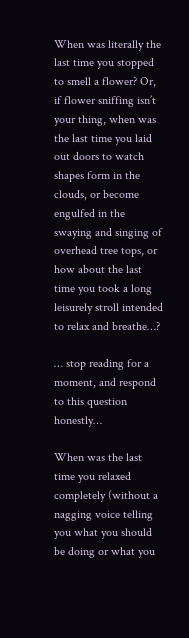When was literally the last time you stopped to smell a flower? Or, if flower sniffing isn’t your thing, when was the last time you laid out doors to watch shapes form in the clouds, or become engulfed in the swaying and singing of overhead tree tops, or how about the last time you took a long leisurely stroll intended to relax and breathe…?

… stop reading for a moment, and respond to this question honestly…

When was the last time you relaxed completely (without a nagging voice telling you what you should be doing or what you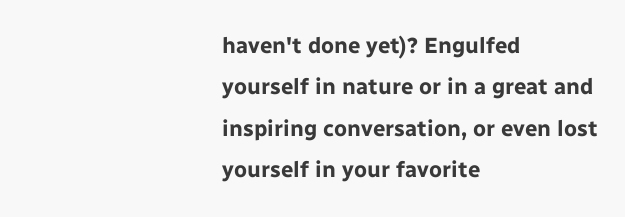haven't done yet)? Engulfed yourself in nature or in a great and inspiring conversation, or even lost yourself in your favorite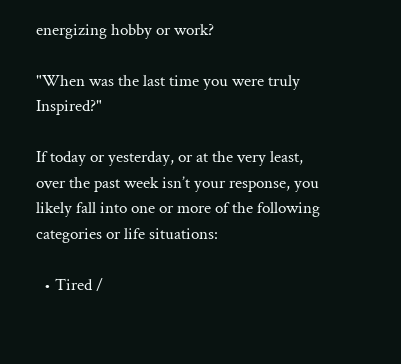energizing hobby or work?

"When was the last time you were truly Inspired?"

If today or yesterday, or at the very least, over the past week isn’t your response, you likely fall into one or more of the following categories or life situations:

  • Tired /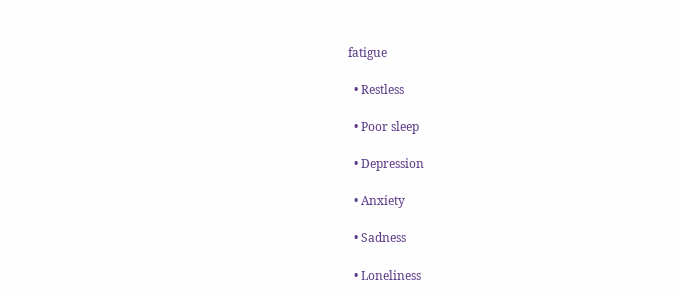fatigue

  • Restless

  • Poor sleep

  • Depression

  • Anxiety

  • Sadness

  • Loneliness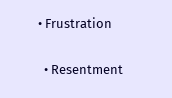• Frustration

  • Resentment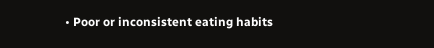• Poor or inconsistent eating habits